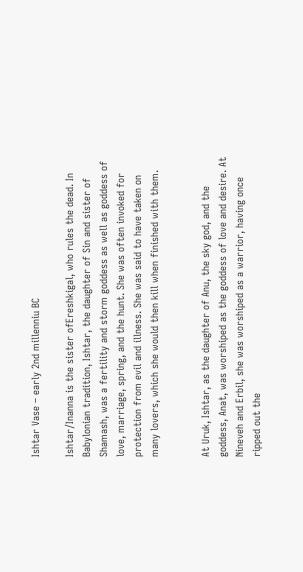Ishtar Vase – early 2nd millenniu BC

Ishtar/Inanna is the sister ofEreshkigal, who rules the dead. In Babylonian tradition, Ishtar, the daughter of Sin and sister of Shamash, was a fertility and storm goddess as well as goddess of love, marriage, spring, and the hunt. She was often invoked for protection from evil and illness. She was said to have taken on many lovers, which she would then kill when finished with them.


At Uruk, Ishtar, as the daughter of Anu, the sky god, and the goddess, Anat, was worshiped as the goddess of love and desire. At Nineveh and Erbil, she was worshiped as a warrior, having once ripped out the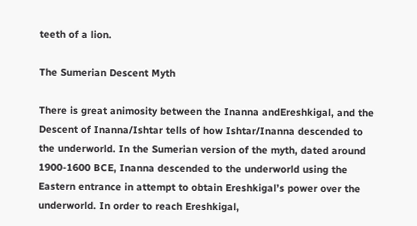teeth of a lion.

The Sumerian Descent Myth

There is great animosity between the Inanna andEreshkigal, and the Descent of Inanna/Ishtar tells of how Ishtar/Inanna descended to the underworld. In the Sumerian version of the myth, dated around 1900-1600 BCE, Inanna descended to the underworld using the Eastern entrance in attempt to obtain Ereshkigal’s power over the underworld. In order to reach Ereshkigal,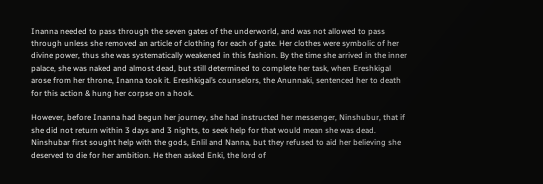Inanna needed to pass through the seven gates of the underworld, and was not allowed to pass through unless she removed an article of clothing for each of gate. Her clothes were symbolic of her divine power, thus she was systematically weakened in this fashion. By the time she arrived in the inner palace, she was naked and almost dead, but still determined to complete her task, when Ereshkigal arose from her throne, Inanna took it. Ereshkigal’s counselors, the Anunnaki, sentenced her to death for this action & hung her corpse on a hook.

However, before Inanna had begun her journey, she had instructed her messenger, Ninshubur, that if she did not return within 3 days and 3 nights, to seek help for that would mean she was dead. Ninshubar first sought help with the gods, Enlil and Nanna, but they refused to aid her believing she deserved to die for her ambition. He then asked Enki, the lord of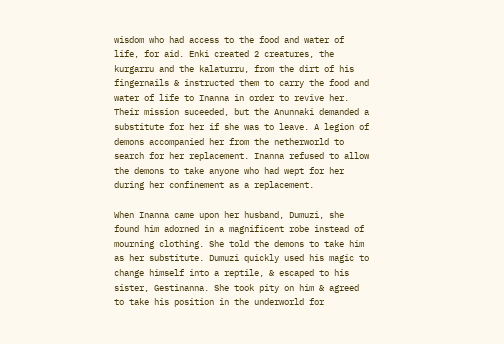wisdom who had access to the food and water of life, for aid. Enki created 2 creatures, the kurgarru and the kalaturru, from the dirt of his fingernails & instructed them to carry the food and water of life to Inanna in order to revive her. Their mission suceeded, but the Anunnaki demanded a substitute for her if she was to leave. A legion of demons accompanied her from the netherworld to search for her replacement. Inanna refused to allow the demons to take anyone who had wept for her during her confinement as a replacement.

When Inanna came upon her husband, Dumuzi, she found him adorned in a magnificent robe instead of mourning clothing. She told the demons to take him as her substitute. Dumuzi quickly used his magic to change himself into a reptile, & escaped to his sister, Gestinanna. She took pity on him & agreed to take his position in the underworld for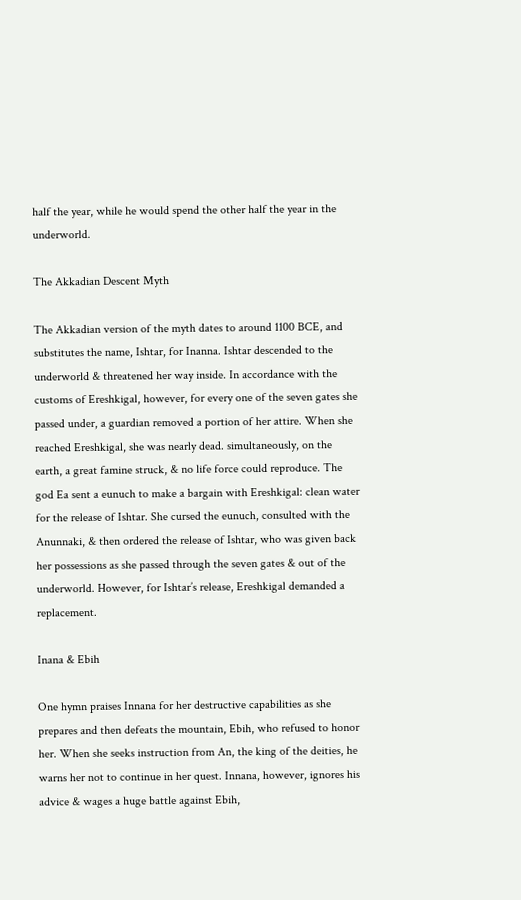half the year, while he would spend the other half the year in the underworld.

The Akkadian Descent Myth

The Akkadian version of the myth dates to around 1100 BCE, and substitutes the name, Ishtar, for Inanna. Ishtar descended to the underworld & threatened her way inside. In accordance with the customs of Ereshkigal, however, for every one of the seven gates she passed under, a guardian removed a portion of her attire. When she reached Ereshkigal, she was nearly dead. simultaneously, on the earth, a great famine struck, & no life force could reproduce. The god Ea sent a eunuch to make a bargain with Ereshkigal: clean water for the release of Ishtar. She cursed the eunuch, consulted with the Anunnaki, & then ordered the release of Ishtar, who was given back her possessions as she passed through the seven gates & out of the underworld. However, for Ishtar’s release, Ereshkigal demanded a replacement.

Inana & Ebih

One hymn praises Innana for her destructive capabilities as she prepares and then defeats the mountain, Ebih, who refused to honor her. When she seeks instruction from An, the king of the deities, he warns her not to continue in her quest. Innana, however, ignores his advice & wages a huge battle against Ebih,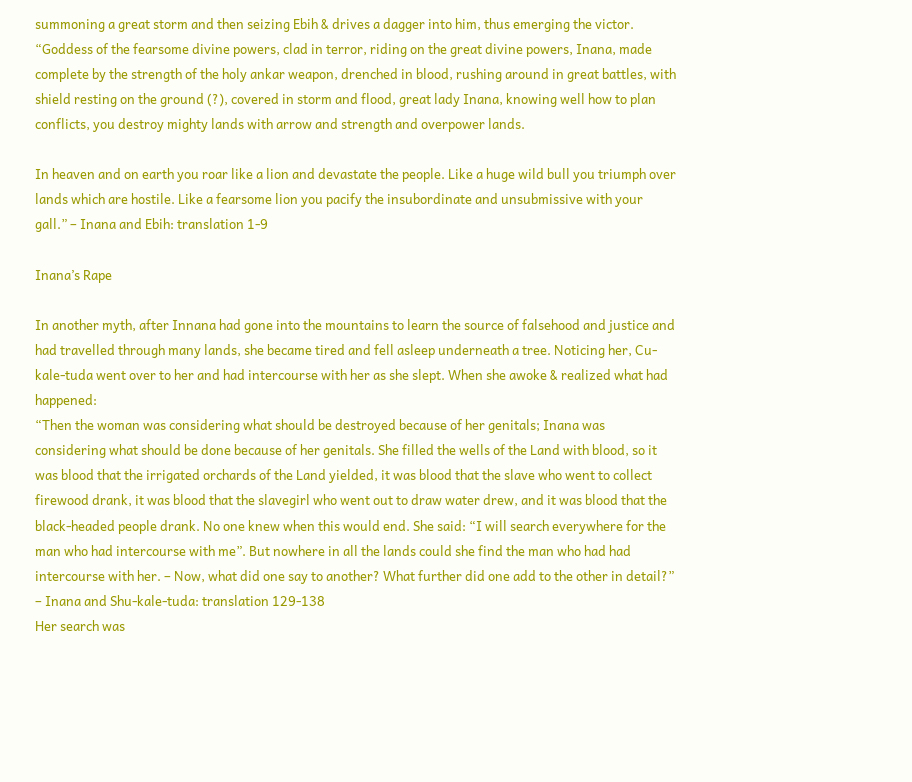summoning a great storm and then seizing Ebih & drives a dagger into him, thus emerging the victor.
“Goddess of the fearsome divine powers, clad in terror, riding on the great divine powers, Inana, made complete by the strength of the holy ankar weapon, drenched in blood, rushing around in great battles, with shield resting on the ground (?), covered in storm and flood, great lady Inana, knowing well how to plan conflicts, you destroy mighty lands with arrow and strength and overpower lands.

In heaven and on earth you roar like a lion and devastate the people. Like a huge wild bull you triumph over lands which are hostile. Like a fearsome lion you pacify the insubordinate and unsubmissive with your gall.” – Inana and Ebih: translation 1-9

Inana’s Rape

In another myth, after Innana had gone into the mountains to learn the source of falsehood and justice and had travelled through many lands, she became tired and fell asleep underneath a tree. Noticing her, Cu-kale-tuda went over to her and had intercourse with her as she slept. When she awoke & realized what had happened:
“Then the woman was considering what should be destroyed because of her genitals; Inana was considering what should be done because of her genitals. She filled the wells of the Land with blood, so it was blood that the irrigated orchards of the Land yielded, it was blood that the slave who went to collect firewood drank, it was blood that the slavegirl who went out to draw water drew, and it was blood that the black-headed people drank. No one knew when this would end. She said: “I will search everywhere for the man who had intercourse with me”. But nowhere in all the lands could she find the man who had had intercourse with her. – Now, what did one say to another? What further did one add to the other in detail?” – Inana and Shu-kale-tuda: translation 129-138
Her search was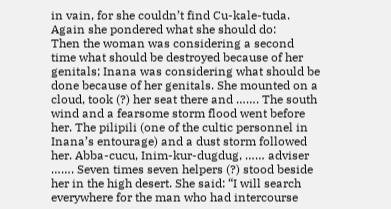in vain, for she couldn’t find Cu-kale-tuda. Again she pondered what she should do:
Then the woman was considering a second time what should be destroyed because of her genitals; Inana was considering what should be done because of her genitals. She mounted on a cloud, took (?) her seat there and ……. The south wind and a fearsome storm flood went before her. The pilipili (one of the cultic personnel in Inana’s entourage) and a dust storm followed her. Abba-cucu, Inim-kur-dugdug, …… adviser ……. Seven times seven helpers (?) stood beside her in the high desert. She said: “I will search everywhere for the man who had intercourse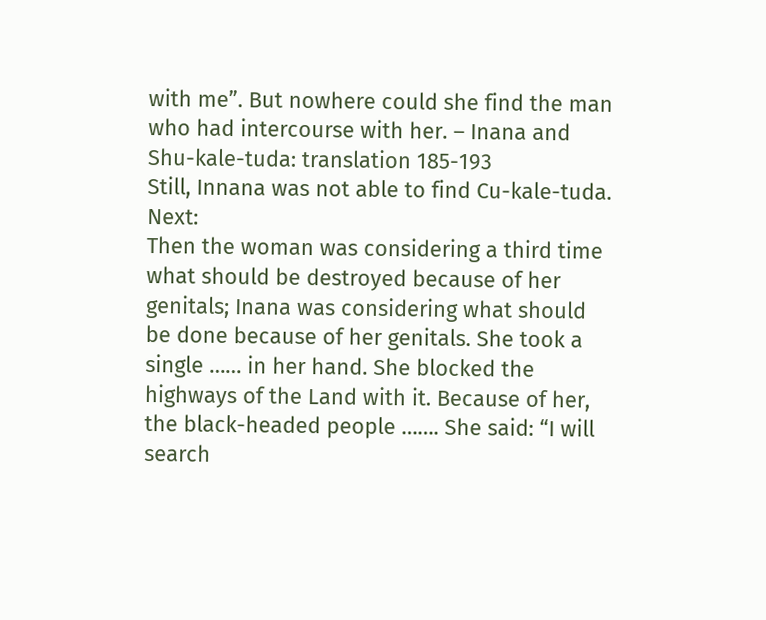with me”. But nowhere could she find the man who had intercourse with her. – Inana and Shu-kale-tuda: translation 185-193
Still, Innana was not able to find Cu-kale-tuda. Next:
Then the woman was considering a third time what should be destroyed because of her genitals; Inana was considering what should be done because of her genitals. She took a single …… in her hand. She blocked the highways of the Land with it. Because of her, the black-headed people ……. She said: “I will search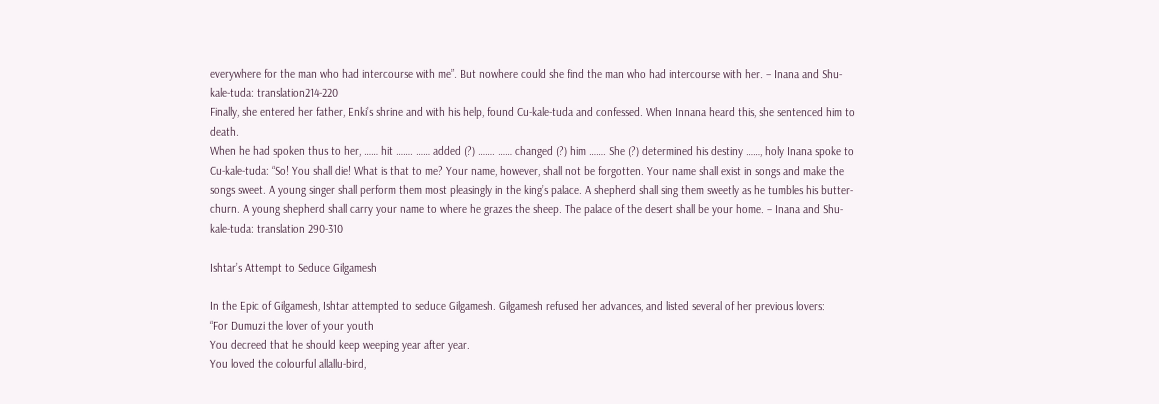everywhere for the man who had intercourse with me”. But nowhere could she find the man who had intercourse with her. – Inana and Shu-kale-tuda: translation214-220
Finally, she entered her father, Enki’s shrine and with his help, found Cu-kale-tuda and confessed. When Innana heard this, she sentenced him to death.
When he had spoken thus to her, …… hit ……. …… added (?) ……. …… changed (?) him ……. She (?) determined his destiny ……, holy Inana spoke to Cu-kale-tuda: “So! You shall die! What is that to me? Your name, however, shall not be forgotten. Your name shall exist in songs and make the songs sweet. A young singer shall perform them most pleasingly in the king’s palace. A shepherd shall sing them sweetly as he tumbles his butter-churn. A young shepherd shall carry your name to where he grazes the sheep. The palace of the desert shall be your home. – Inana and Shu-kale-tuda: translation 290-310

Ishtar’s Attempt to Seduce Gilgamesh

In the Epic of Gilgamesh, Ishtar attempted to seduce Gilgamesh. Gilgamesh refused her advances, and listed several of her previous lovers:
“For Dumuzi the lover of your youth
You decreed that he should keep weeping year after year.
You loved the colourful allallu-bird,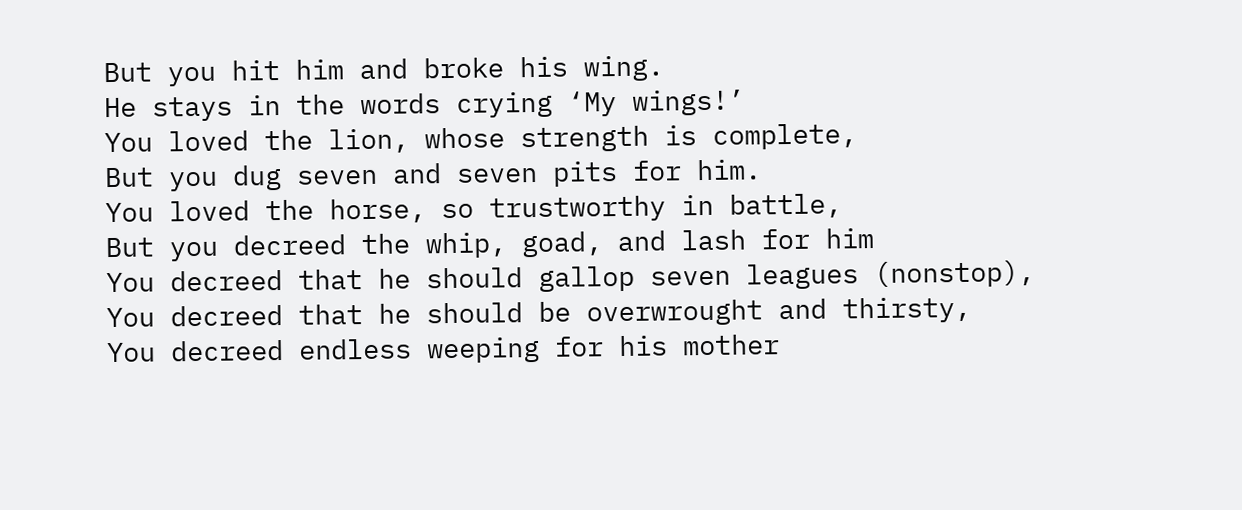But you hit him and broke his wing.
He stays in the words crying ‘My wings!’
You loved the lion, whose strength is complete,
But you dug seven and seven pits for him.
You loved the horse, so trustworthy in battle,
But you decreed the whip, goad, and lash for him
You decreed that he should gallop seven leagues (nonstop),
You decreed that he should be overwrought and thirsty,
You decreed endless weeping for his mother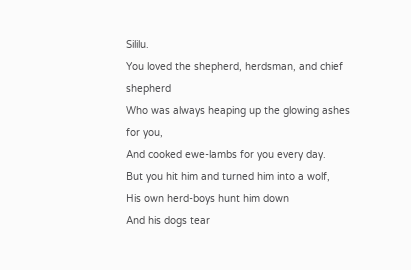Sililu.
You loved the shepherd, herdsman, and chief shepherd
Who was always heaping up the glowing ashes for you,
And cooked ewe-lambs for you every day.
But you hit him and turned him into a wolf,
His own herd-boys hunt him down
And his dogs tear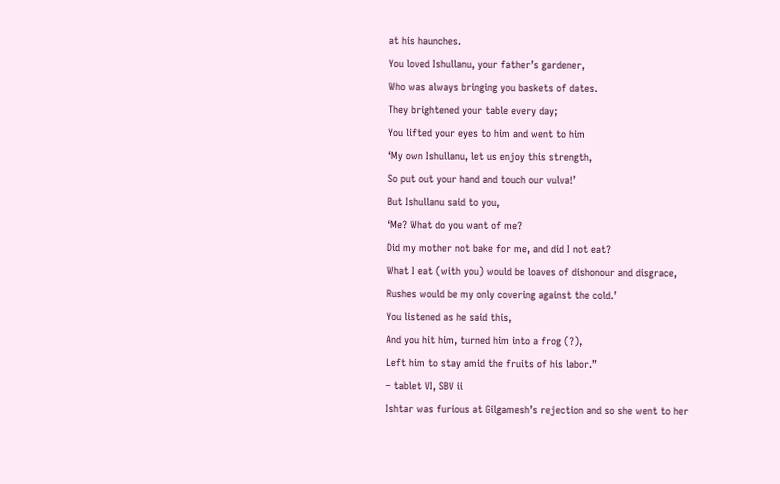at his haunches.
You loved Ishullanu, your father’s gardener,
Who was always bringing you baskets of dates.
They brightened your table every day;
You lifted your eyes to him and went to him
‘My own Ishullanu, let us enjoy this strength,
So put out your hand and touch our vulva!’
But Ishullanu said to you,
‘Me? What do you want of me?
Did my mother not bake for me, and did I not eat?
What I eat (with you) would be loaves of dishonour and disgrace,
Rushes would be my only covering against the cold.’
You listened as he said this,
And you hit him, turned him into a frog (?),
Left him to stay amid the fruits of his labor.”
– tablet VI, SBV ii
Ishtar was furious at Gilgamesh’s rejection and so she went to her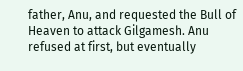father, Anu, and requested the Bull of Heaven to attack Gilgamesh. Anu refused at first, but eventually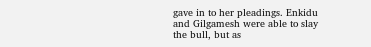gave in to her pleadings. Enkidu and Gilgamesh were able to slay the bull, but as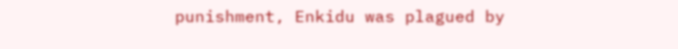punishment, Enkidu was plagued by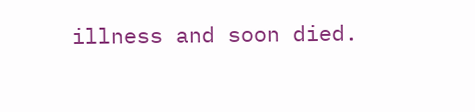illness and soon died.